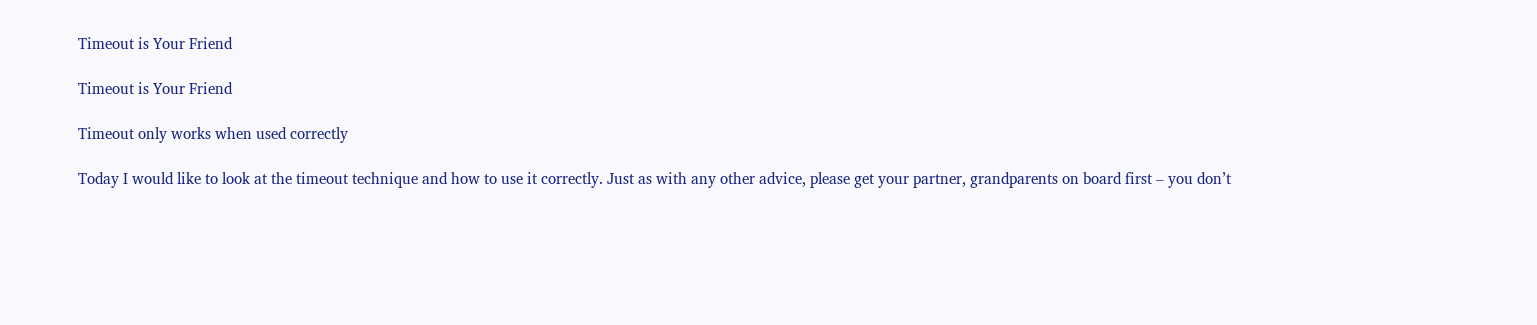Timeout is Your Friend

Timeout is Your Friend

Timeout only works when used correctly

Today I would like to look at the timeout technique and how to use it correctly. Just as with any other advice, please get your partner, grandparents on board first – you don’t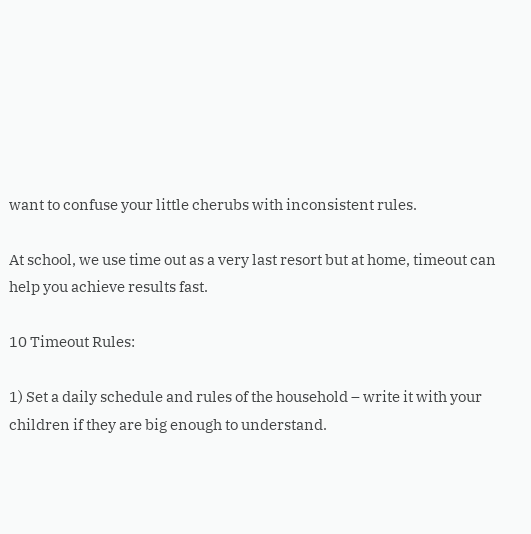want to confuse your little cherubs with inconsistent rules.

At school, we use time out as a very last resort but at home, timeout can help you achieve results fast.

10 Timeout Rules:

1) Set a daily schedule and rules of the household – write it with your children if they are big enough to understand.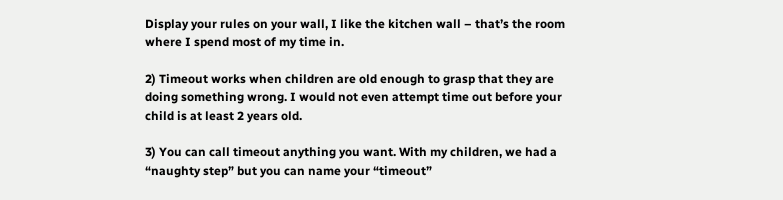Display your rules on your wall, I like the kitchen wall – that’s the room where I spend most of my time in.

2) Timeout works when children are old enough to grasp that they are doing something wrong. I would not even attempt time out before your child is at least 2 years old.

3) You can call timeout anything you want. With my children, we had a “naughty step” but you can name your “timeout”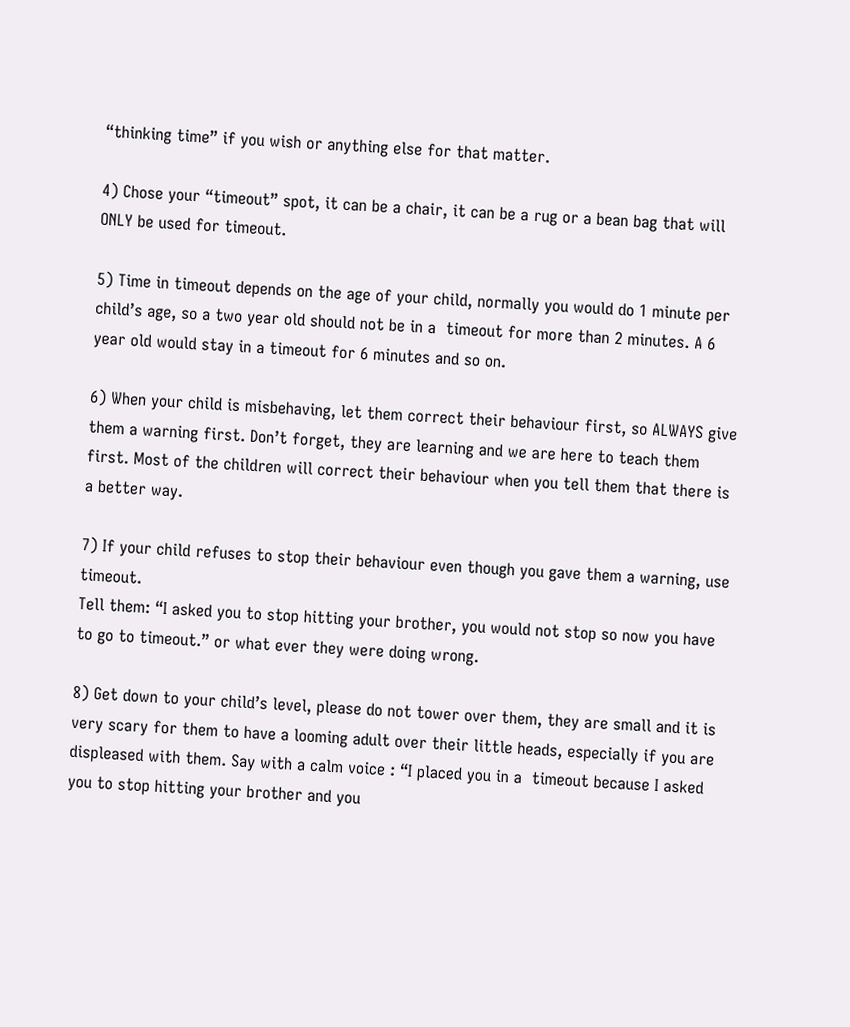“thinking time” if you wish or anything else for that matter.

4) Chose your “timeout” spot, it can be a chair, it can be a rug or a bean bag that will ONLY be used for timeout.

5) Time in timeout depends on the age of your child, normally you would do 1 minute per child’s age, so a two year old should not be in a  timeout for more than 2 minutes. A 6 year old would stay in a timeout for 6 minutes and so on.

6) When your child is misbehaving, let them correct their behaviour first, so ALWAYS give them a warning first. Don’t forget, they are learning and we are here to teach them first. Most of the children will correct their behaviour when you tell them that there is a better way.

7) If your child refuses to stop their behaviour even though you gave them a warning, use timeout.
Tell them: “I asked you to stop hitting your brother, you would not stop so now you have to go to timeout.” or what ever they were doing wrong.

8) Get down to your child’s level, please do not tower over them, they are small and it is very scary for them to have a looming adult over their little heads, especially if you are displeased with them. Say with a calm voice : “I placed you in a  timeout because I asked you to stop hitting your brother and you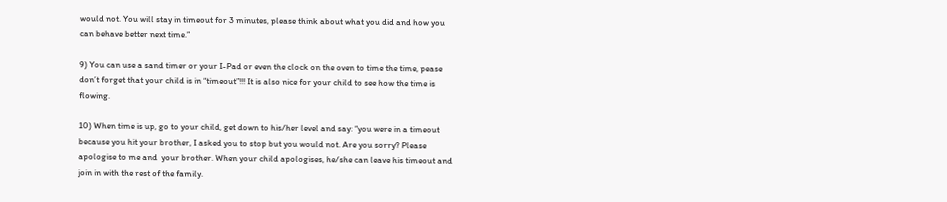would not. You will stay in timeout for 3 minutes, please think about what you did and how you can behave better next time.”

9) You can use a sand timer or your I-Pad or even the clock on the oven to time the time, pease don’t forget that your child is in “timeout”!!! It is also nice for your child to see how the time is flowing.

10) When time is up, go to your child, get down to his/her level and say: “you were in a timeout because you hit your brother, I asked you to stop but you would not. Are you sorry? Please apologise to me and  your brother. When your child apologises, he/she can leave his timeout and join in with the rest of the family.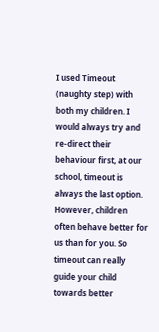I used Timeout (naughty step) with both my children. I would always try and re-direct their behaviour first, at our school, timeout is always the last option. However, children often behave better for us than for you. So timeout can really guide your child towards better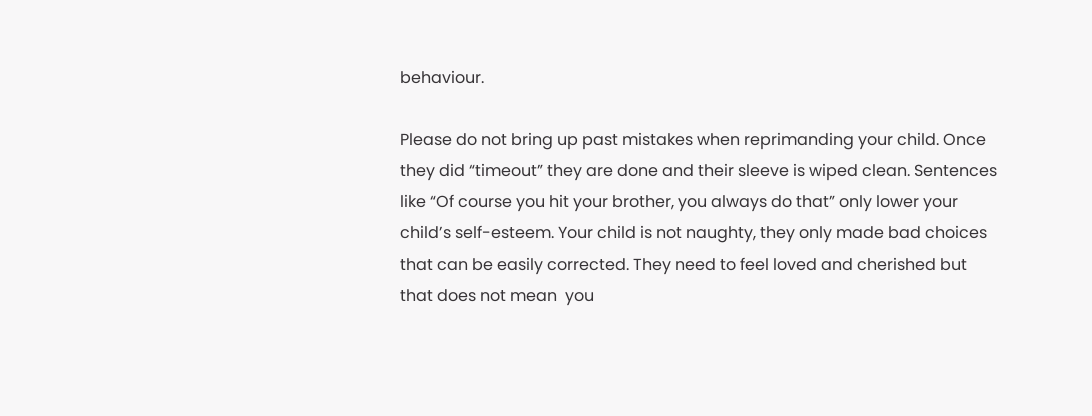behaviour.

Please do not bring up past mistakes when reprimanding your child. Once they did “timeout” they are done and their sleeve is wiped clean. Sentences like “Of course you hit your brother, you always do that” only lower your child’s self-esteem. Your child is not naughty, they only made bad choices that can be easily corrected. They need to feel loved and cherished but that does not mean  you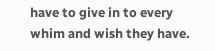have to give in to every whim and wish they have.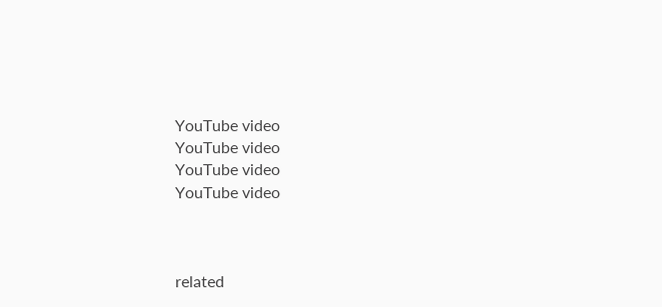YouTube video
YouTube video
YouTube video
YouTube video



related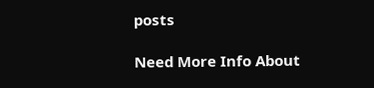posts

Need More Info About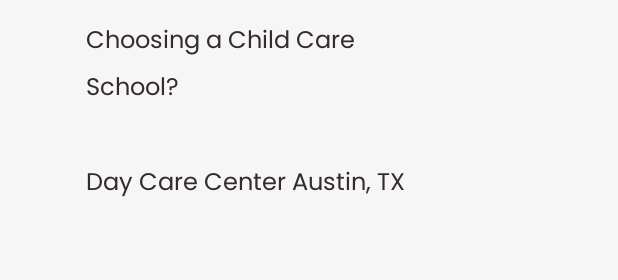Choosing a Child Care School?

Day Care Center Austin, TX